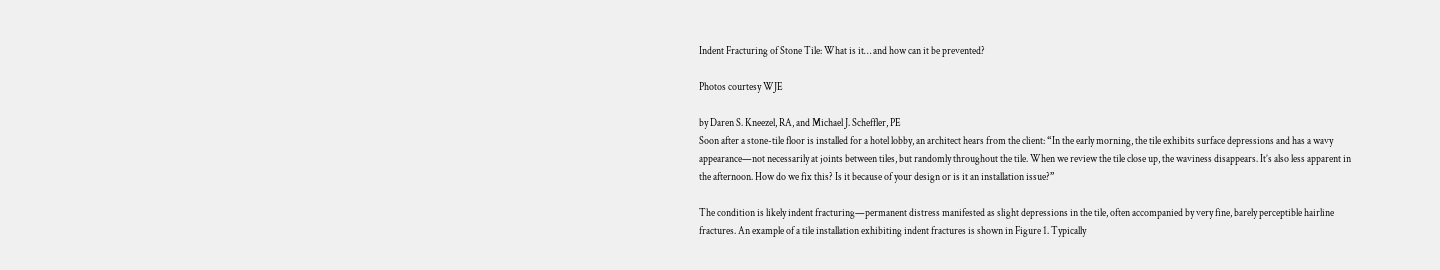Indent Fracturing of Stone Tile: What is it… and how can it be prevented?

Photos courtesy WJE

by Daren S. Kneezel, RA, and Michael J. Scheffler, PE
Soon after a stone-tile floor is installed for a hotel lobby, an architect hears from the client: “In the early morning, the tile exhibits surface depressions and has a wavy appearance—not necessarily at joints between tiles, but randomly throughout the tile. When we review the tile close up, the waviness disappears. It’s also less apparent in the afternoon. How do we fix this? Is it because of your design or is it an installation issue?”

The condition is likely indent fracturing—permanent distress manifested as slight depressions in the tile, often accompanied by very fine, barely perceptible hairline fractures. An example of a tile installation exhibiting indent fractures is shown in Figure 1. Typically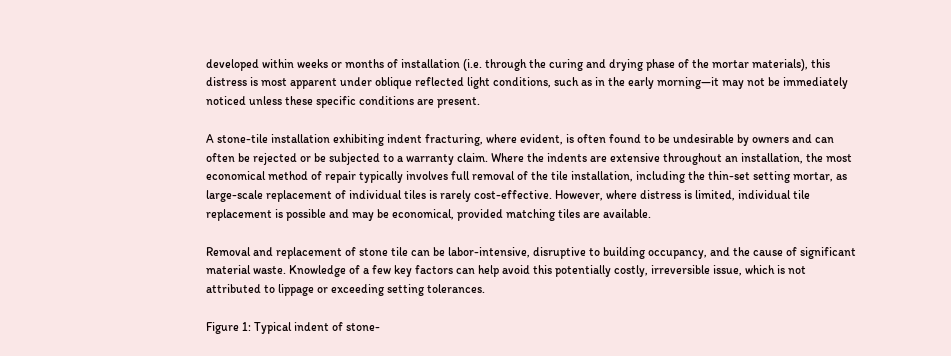developed within weeks or months of installation (i.e. through the curing and drying phase of the mortar materials), this distress is most apparent under oblique reflected light conditions, such as in the early morning—it may not be immediately noticed unless these specific conditions are present.

A stone-tile installation exhibiting indent fracturing, where evident, is often found to be undesirable by owners and can often be rejected or be subjected to a warranty claim. Where the indents are extensive throughout an installation, the most economical method of repair typically involves full removal of the tile installation, including the thin-set setting mortar, as large-scale replacement of individual tiles is rarely cost-effective. However, where distress is limited, individual tile replacement is possible and may be economical, provided matching tiles are available.

Removal and replacement of stone tile can be labor-intensive, disruptive to building occupancy, and the cause of significant material waste. Knowledge of a few key factors can help avoid this potentially costly, irreversible issue, which is not attributed to lippage or exceeding setting tolerances.

Figure 1: Typical indent of stone-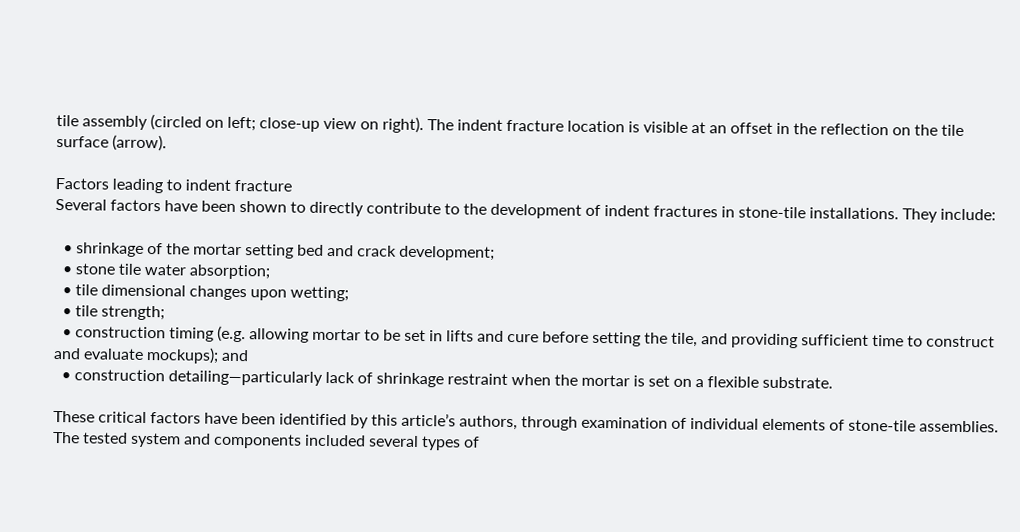tile assembly (circled on left; close-up view on right). The indent fracture location is visible at an offset in the reflection on the tile surface (arrow).

Factors leading to indent fracture
Several factors have been shown to directly contribute to the development of indent fractures in stone-tile installations. They include:

  • shrinkage of the mortar setting bed and crack development;
  • stone tile water absorption;
  • tile dimensional changes upon wetting;
  • tile strength;
  • construction timing (e.g. allowing mortar to be set in lifts and cure before setting the tile, and providing sufficient time to construct and evaluate mockups); and
  • construction detailing—particularly lack of shrinkage restraint when the mortar is set on a flexible substrate.

These critical factors have been identified by this article’s authors, through examination of individual elements of stone-tile assemblies. The tested system and components included several types of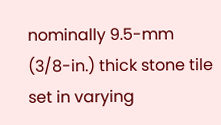nominally 9.5-mm (3/8-in.) thick stone tile set in varying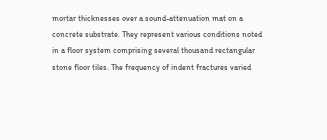mortar thicknesses over a sound-attenuation mat on a concrete substrate. They represent various conditions noted in a floor system comprising several thousand rectangular stone floor tiles. The frequency of indent fractures varied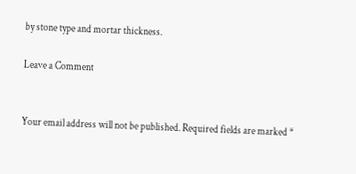by stone type and mortar thickness.

Leave a Comment


Your email address will not be published. Required fields are marked *